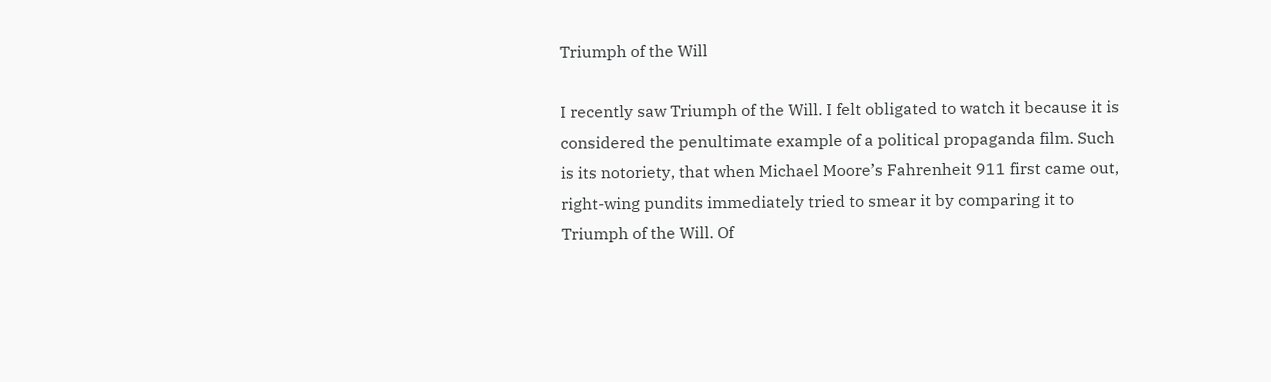Triumph of the Will

I recently saw Triumph of the Will. I felt obligated to watch it because it is considered the penultimate example of a political propaganda film. Such is its notoriety, that when Michael Moore’s Fahrenheit 911 first came out, right-wing pundits immediately tried to smear it by comparing it to Triumph of the Will. Of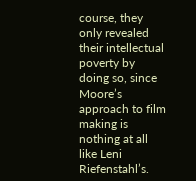course, they only revealed their intellectual poverty by doing so, since Moore’s approach to film making is nothing at all like Leni Riefenstahl’s.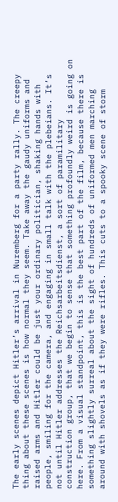The early scenes depict Hitler’s arrival in Nuremberg for a party rally. The creepy thing about these scenes is how normal they seem. Take away the gaudy uniforms and raised arms and Hitler could be just your ordinary politician, shaking hands with people, smiling for the camera, and engaging in small talk with the plebeians. It’s not until Hitler addresses the Reichsarbeitsdienst, a sort of paramilitary construction group, that we begin to sense that something profoundly weird is going on here. From a visual standpoint, this is the best part of the film, because there is something slightly surreal about the sight of hundreds of uniformed men marching around with shovels as if they were rifles. This cuts to a spooky scene of storm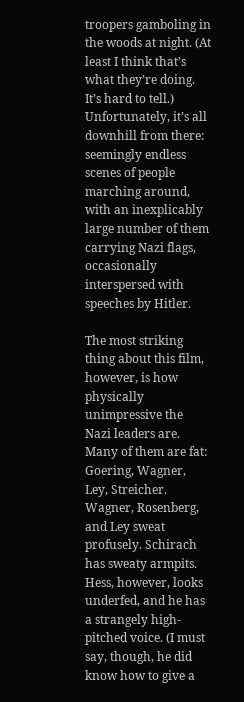troopers gamboling in the woods at night. (At least I think that’s what they’re doing. It’s hard to tell.) Unfortunately, it’s all downhill from there: seemingly endless scenes of people marching around, with an inexplicably large number of them carrying Nazi flags, occasionally interspersed with speeches by Hitler.

The most striking thing about this film, however, is how physically unimpressive the Nazi leaders are. Many of them are fat: Goering, Wagner, Ley, Streicher. Wagner, Rosenberg, and Ley sweat profusely. Schirach has sweaty armpits. Hess, however, looks underfed, and he has a strangely high-pitched voice. (I must say, though, he did know how to give a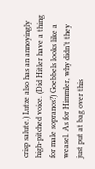crisp salute.) Lutze also has an annoyingly high-pitched voice. (Did Hitler have a thing for male sopranos?) Goebbels looks like a weasel. As for Himmler, why didn’t they just put at bag over this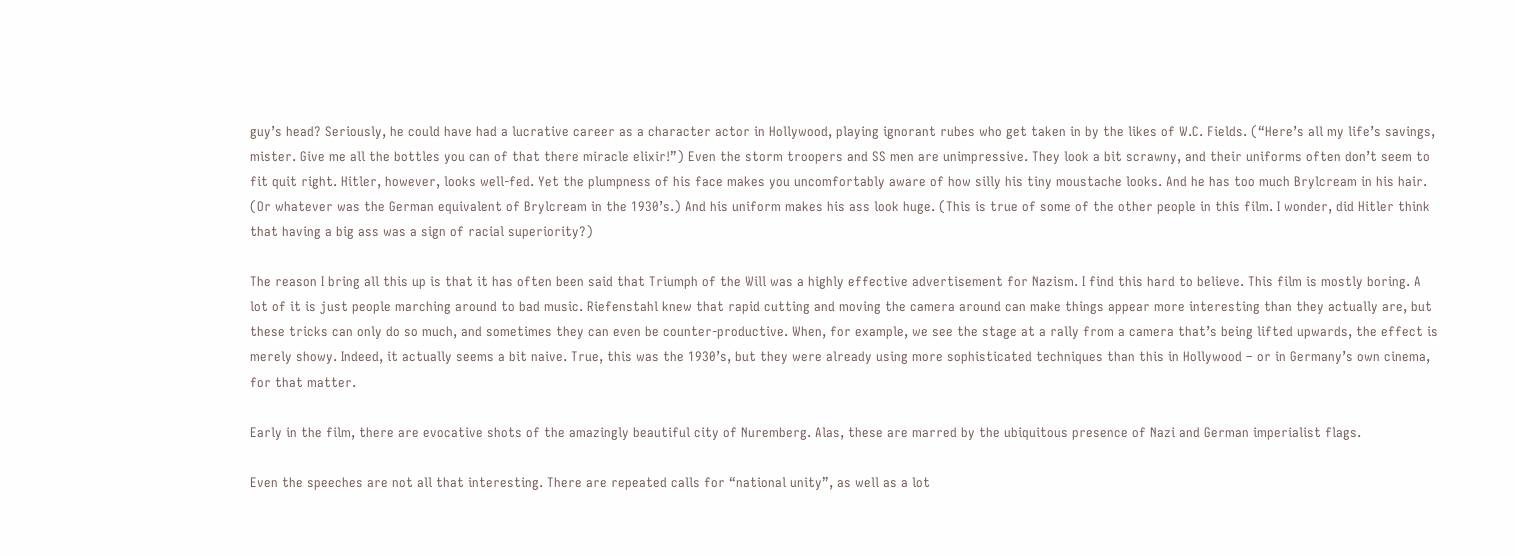guy’s head? Seriously, he could have had a lucrative career as a character actor in Hollywood, playing ignorant rubes who get taken in by the likes of W.C. Fields. (“Here’s all my life’s savings, mister. Give me all the bottles you can of that there miracle elixir!”) Even the storm troopers and SS men are unimpressive. They look a bit scrawny, and their uniforms often don’t seem to fit quit right. Hitler, however, looks well-fed. Yet the plumpness of his face makes you uncomfortably aware of how silly his tiny moustache looks. And he has too much Brylcream in his hair. (Or whatever was the German equivalent of Brylcream in the 1930’s.) And his uniform makes his ass look huge. (This is true of some of the other people in this film. I wonder, did Hitler think that having a big ass was a sign of racial superiority?)

The reason I bring all this up is that it has often been said that Triumph of the Will was a highly effective advertisement for Nazism. I find this hard to believe. This film is mostly boring. A lot of it is just people marching around to bad music. Riefenstahl knew that rapid cutting and moving the camera around can make things appear more interesting than they actually are, but these tricks can only do so much, and sometimes they can even be counter-productive. When, for example, we see the stage at a rally from a camera that’s being lifted upwards, the effect is merely showy. Indeed, it actually seems a bit naive. True, this was the 1930’s, but they were already using more sophisticated techniques than this in Hollywood – or in Germany’s own cinema, for that matter.

Early in the film, there are evocative shots of the amazingly beautiful city of Nuremberg. Alas, these are marred by the ubiquitous presence of Nazi and German imperialist flags.

Even the speeches are not all that interesting. There are repeated calls for “national unity”, as well as a lot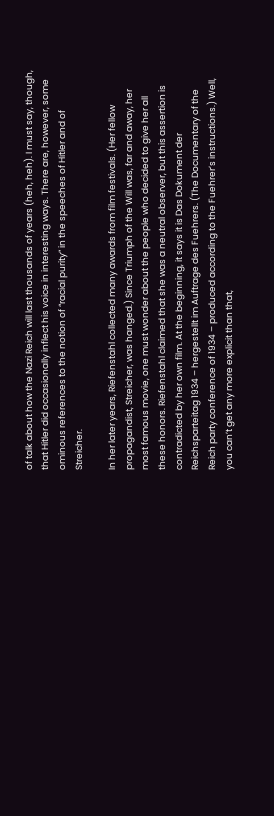of talk about how the Nazi Reich will last thousands of years (heh, heh). I must say, though, that Hitler did occasionally inflect his voice in interesting ways. There are, however, some ominous references to the notion of “racial purity” in the speeches of Hitler and of Streicher.

In her later years, Riefenstahl collected many awards from film festivals. (Her fellow propagandist, Streicher, was hanged.) Since Triumph of the Will was, far and away, her most famous movie, one must wonder about the people who decided to give her all these honors. Riefenstahl claimed that she was a neutral observer, but this assertion is contradicted by her own film. At the beginning, it says it is Das Dokument der Reichsparteitag 1934 – hergestellt im Auftrage des Fuehrers. (The Documentary of the Reich party conference of 1934 – produced according to the Fuehrer’s instructions.) Well, you can’t get any more explicit than that,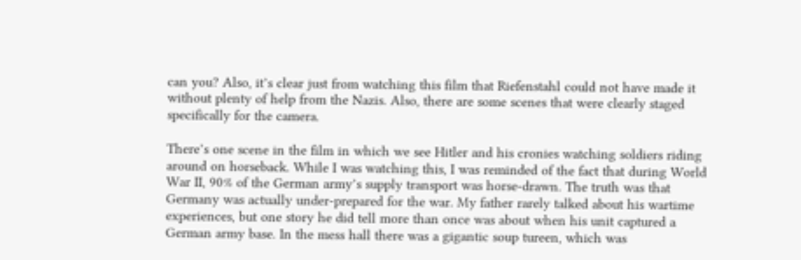can you? Also, it’s clear just from watching this film that Riefenstahl could not have made it without plenty of help from the Nazis. Also, there are some scenes that were clearly staged specifically for the camera.

There’s one scene in the film in which we see Hitler and his cronies watching soldiers riding around on horseback. While I was watching this, I was reminded of the fact that during World War II, 90% of the German army’s supply transport was horse-drawn. The truth was that Germany was actually under-prepared for the war. My father rarely talked about his wartime experiences, but one story he did tell more than once was about when his unit captured a German army base. In the mess hall there was a gigantic soup tureen, which was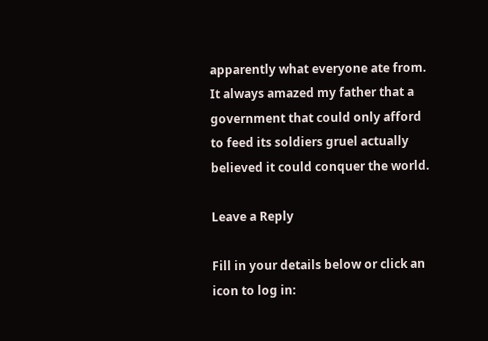apparently what everyone ate from. It always amazed my father that a government that could only afford to feed its soldiers gruel actually believed it could conquer the world.

Leave a Reply

Fill in your details below or click an icon to log in: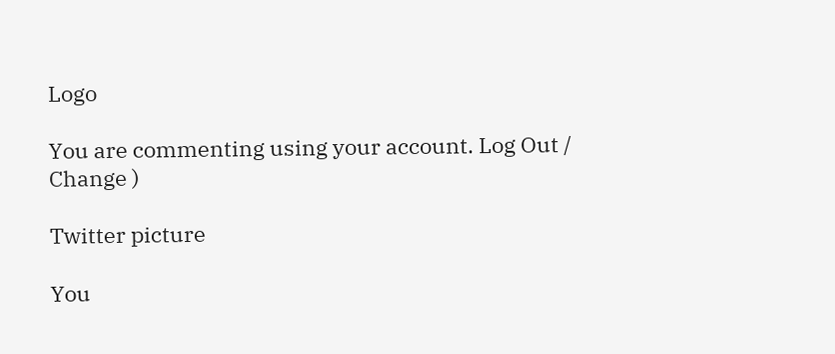Logo

You are commenting using your account. Log Out /  Change )

Twitter picture

You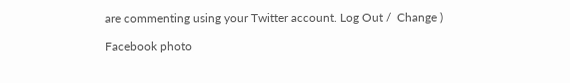are commenting using your Twitter account. Log Out /  Change )

Facebook photo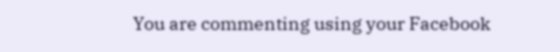You are commenting using your Facebook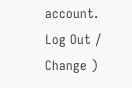account. Log Out /  Change )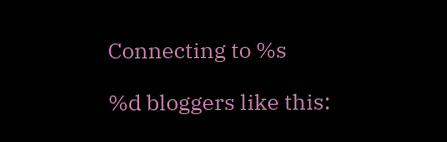Connecting to %s

%d bloggers like this: